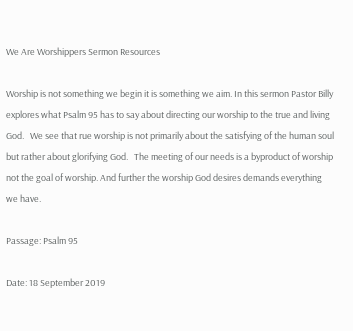We Are Worshippers Sermon Resources

Worship is not something we begin it is something we aim. In this sermon Pastor Billy explores what Psalm 95 has to say about directing our worship to the true and living God.   We see that rue worship is not primarily about the satisfying of the human soul but rather about glorifying God.   The meeting of our needs is a byproduct of worship not the goal of worship. And further the worship God desires demands everything we have.

Passage: Psalm 95

Date: 18 September 2019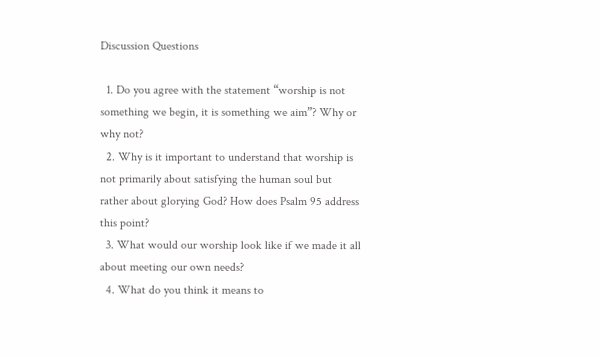Discussion Questions

  1. Do you agree with the statement “worship is not something we begin, it is something we aim”? Why or why not?
  2. Why is it important to understand that worship is not primarily about satisfying the human soul but rather about glorying God? How does Psalm 95 address this point?
  3. What would our worship look like if we made it all about meeting our own needs?
  4. What do you think it means to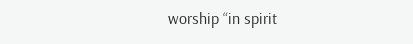worship “in spirit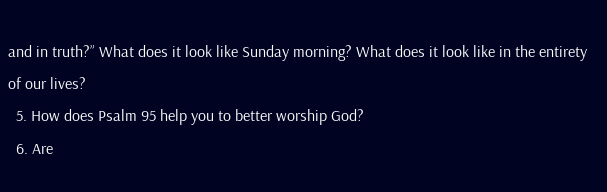and in truth?” What does it look like Sunday morning? What does it look like in the entirety of our lives?
  5. How does Psalm 95 help you to better worship God?
  6. Are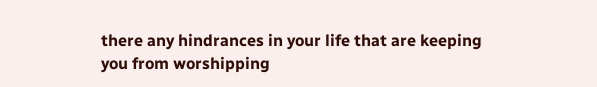there any hindrances in your life that are keeping you from worshipping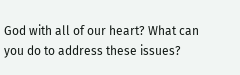God with all of our heart? What can you do to address these issues?